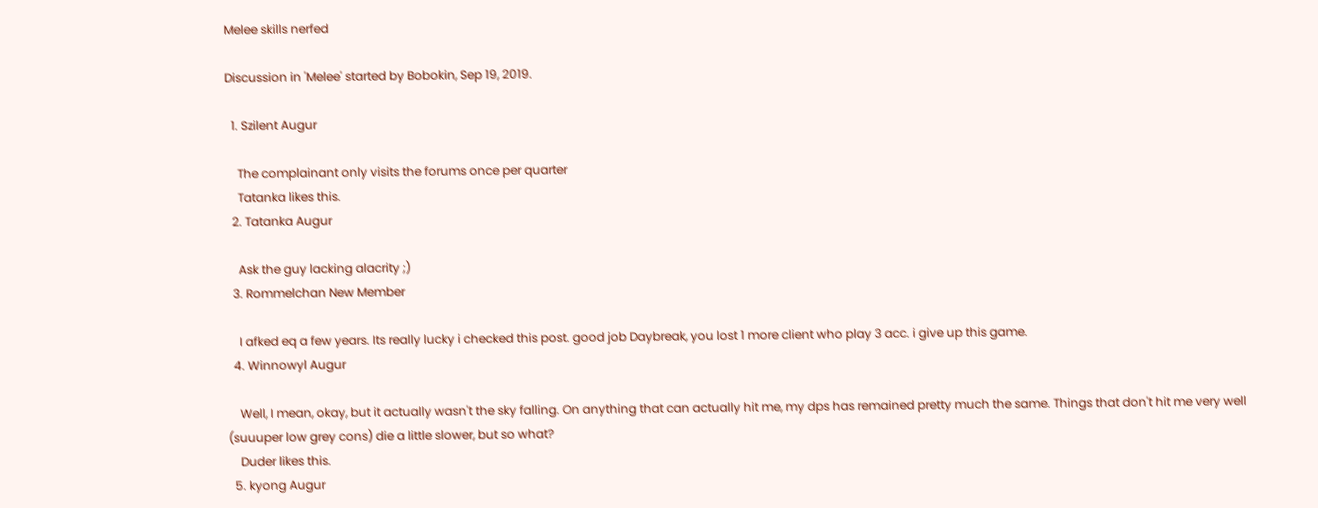Melee skills nerfed

Discussion in 'Melee' started by Bobokin, Sep 19, 2019.

  1. Szilent Augur

    The complainant only visits the forums once per quarter
    Tatanka likes this.
  2. Tatanka Augur

    Ask the guy lacking alacrity ;)
  3. Rommelchan New Member

    I afked eq a few years. Its really lucky i checked this post. good job Daybreak, you lost 1 more client who play 3 acc. i give up this game.
  4. Winnowyl Augur

    Well, I mean, okay, but it actually wasn't the sky falling. On anything that can actually hit me, my dps has remained pretty much the same. Things that don't hit me very well (suuuper low grey cons) die a little slower, but so what?
    Duder likes this.
  5. kyong Augur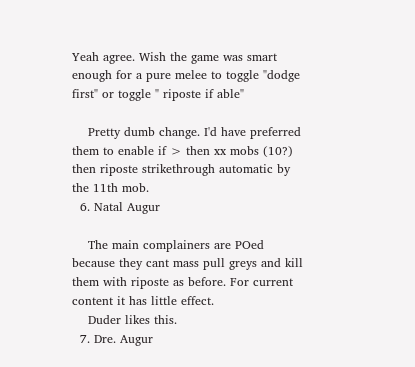Yeah agree. Wish the game was smart enough for a pure melee to toggle "dodge first" or toggle " riposte if able"

    Pretty dumb change. I'd have preferred them to enable if > then xx mobs (10?) then riposte strikethrough automatic by the 11th mob.
  6. Natal Augur

    The main complainers are POed because they cant mass pull greys and kill them with riposte as before. For current content it has little effect.
    Duder likes this.
  7. Dre. Augur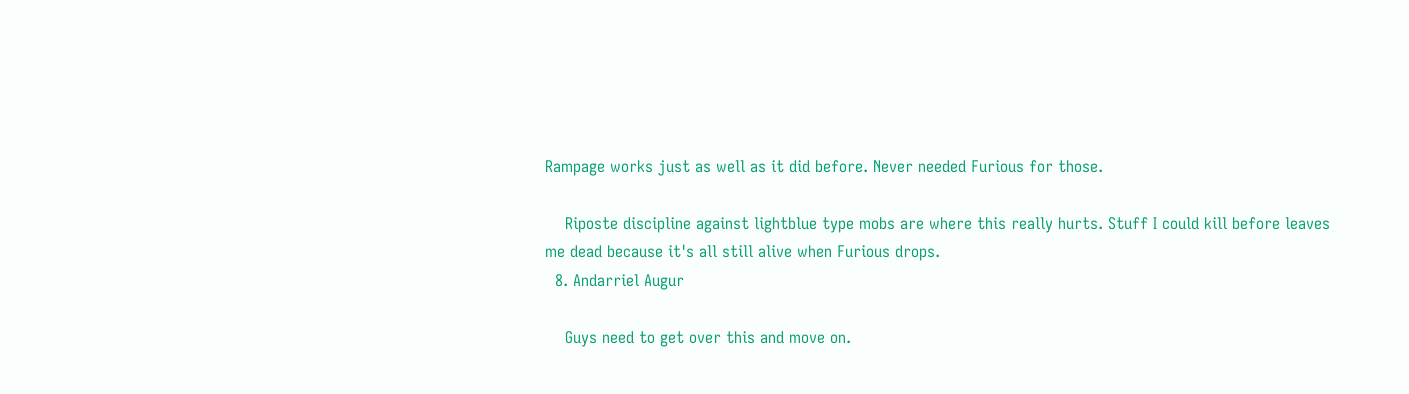Rampage works just as well as it did before. Never needed Furious for those.

    Riposte discipline against lightblue type mobs are where this really hurts. Stuff I could kill before leaves me dead because it's all still alive when Furious drops.
  8. Andarriel Augur

    Guys need to get over this and move on.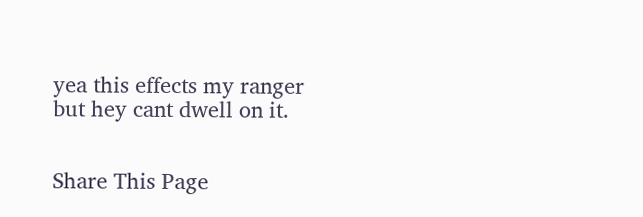yea this effects my ranger but hey cant dwell on it.


Share This Page